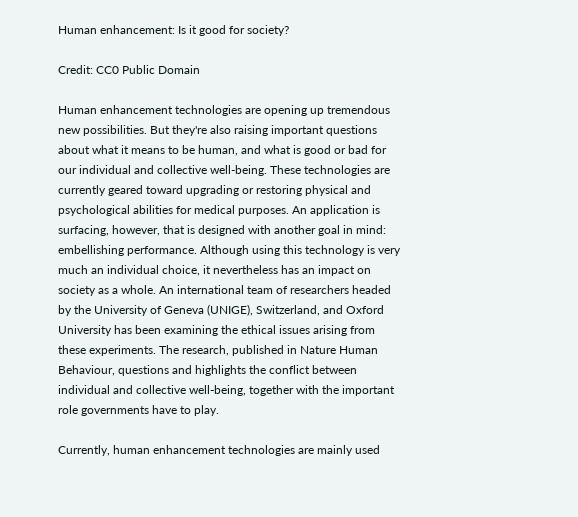Human enhancement: Is it good for society?

Credit: CC0 Public Domain

Human enhancement technologies are opening up tremendous new possibilities. But they're also raising important questions about what it means to be human, and what is good or bad for our individual and collective well-being. These technologies are currently geared toward upgrading or restoring physical and psychological abilities for medical purposes. An application is surfacing, however, that is designed with another goal in mind: embellishing performance. Although using this technology is very much an individual choice, it nevertheless has an impact on society as a whole. An international team of researchers headed by the University of Geneva (UNIGE), Switzerland, and Oxford University has been examining the ethical issues arising from these experiments. The research, published in Nature Human Behaviour, questions and highlights the conflict between individual and collective well-being, together with the important role governments have to play.

Currently, human enhancement technologies are mainly used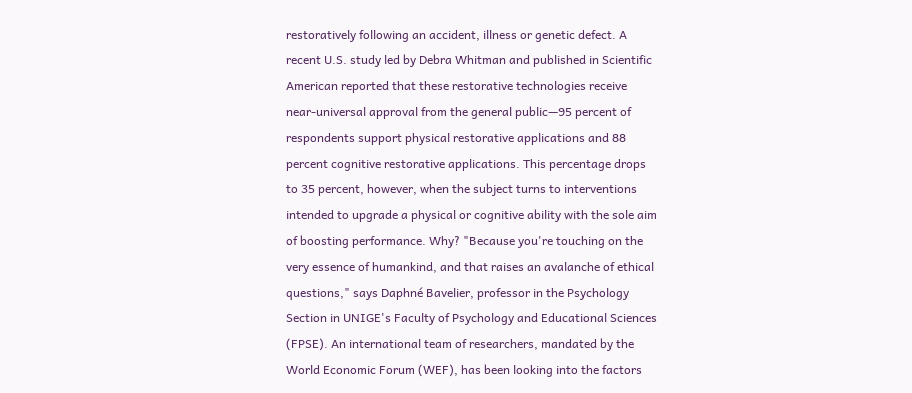restoratively following an accident, illness or genetic defect. A recent U.S. study led by Debra Whitman and published in Scientific American reported that these restorative technologies receive near-universal approval from the general public—95 percent of respondents support physical restorative applications and 88 percent cognitive restorative applications. This percentage drops to 35 percent, however, when the subject turns to interventions intended to upgrade a physical or cognitive ability with the sole aim of boosting performance. Why? "Because you're touching on the very essence of humankind, and that raises an avalanche of ethical questions," says Daphné Bavelier, professor in the Psychology Section in UNIGE's Faculty of Psychology and Educational Sciences (FPSE). An international team of researchers, mandated by the World Economic Forum (WEF), has been looking into the factors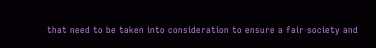that need to be taken into consideration to ensure a fair society and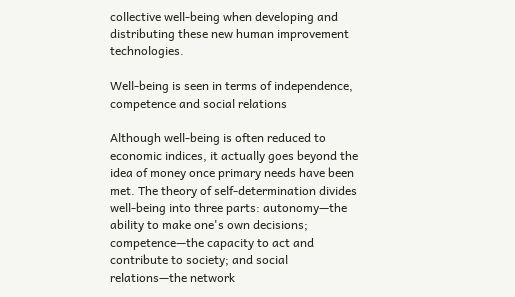collective well-being when developing and distributing these new human improvement technologies.

Well-being is seen in terms of independence, competence and social relations

Although well-being is often reduced to economic indices, it actually goes beyond the idea of money once primary needs have been met. The theory of self-determination divides well-being into three parts: autonomy—the ability to make one's own decisions; competence—the capacity to act and contribute to society; and social relations—the network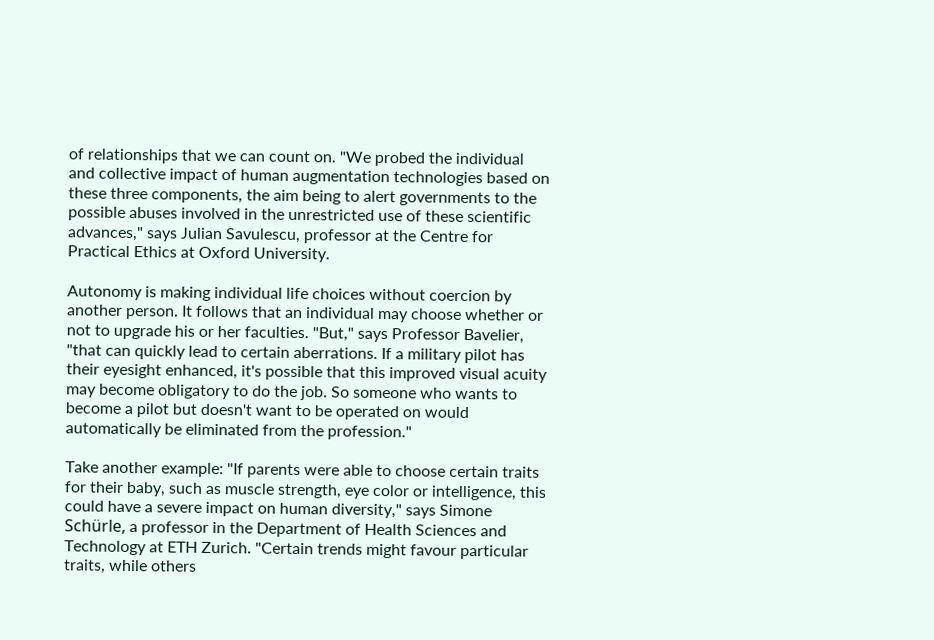of relationships that we can count on. "We probed the individual and collective impact of human augmentation technologies based on these three components, the aim being to alert governments to the possible abuses involved in the unrestricted use of these scientific advances," says Julian Savulescu, professor at the Centre for Practical Ethics at Oxford University.

Autonomy is making individual life choices without coercion by another person. It follows that an individual may choose whether or not to upgrade his or her faculties. "But," says Professor Bavelier, "that can quickly lead to certain aberrations. If a military pilot has their eyesight enhanced, it's possible that this improved visual acuity may become obligatory to do the job. So someone who wants to become a pilot but doesn't want to be operated on would automatically be eliminated from the profession."

Take another example: "If parents were able to choose certain traits for their baby, such as muscle strength, eye color or intelligence, this could have a severe impact on human diversity," says Simone Schürle, a professor in the Department of Health Sciences and Technology at ETH Zurich. "Certain trends might favour particular traits, while others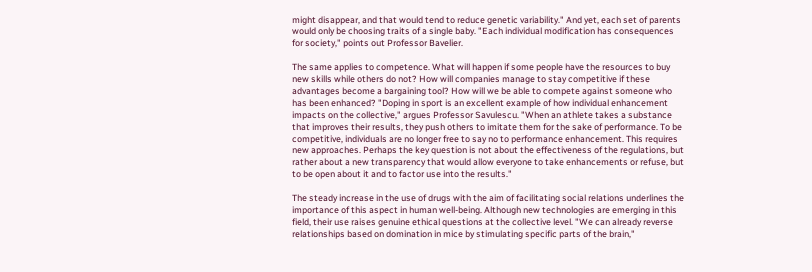might disappear, and that would tend to reduce genetic variability." And yet, each set of parents would only be choosing traits of a single baby. "Each individual modification has consequences for society," points out Professor Bavelier.

The same applies to competence. What will happen if some people have the resources to buy new skills while others do not? How will companies manage to stay competitive if these advantages become a bargaining tool? How will we be able to compete against someone who has been enhanced? "Doping in sport is an excellent example of how individual enhancement impacts on the collective," argues Professor Savulescu. "When an athlete takes a substance that improves their results, they push others to imitate them for the sake of performance. To be competitive, individuals are no longer free to say no to performance enhancement. This requires new approaches. Perhaps the key question is not about the effectiveness of the regulations, but rather about a new transparency that would allow everyone to take enhancements or refuse, but to be open about it and to factor use into the results."

The steady increase in the use of drugs with the aim of facilitating social relations underlines the importance of this aspect in human well-being. Although new technologies are emerging in this field, their use raises genuine ethical questions at the collective level. "We can already reverse relationships based on domination in mice by stimulating specific parts of the brain,"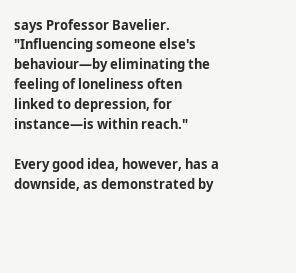says Professor Bavelier. "Influencing someone else's behaviour—by eliminating the feeling of loneliness often linked to depression, for instance—is within reach."

Every good idea, however, has a downside, as demonstrated by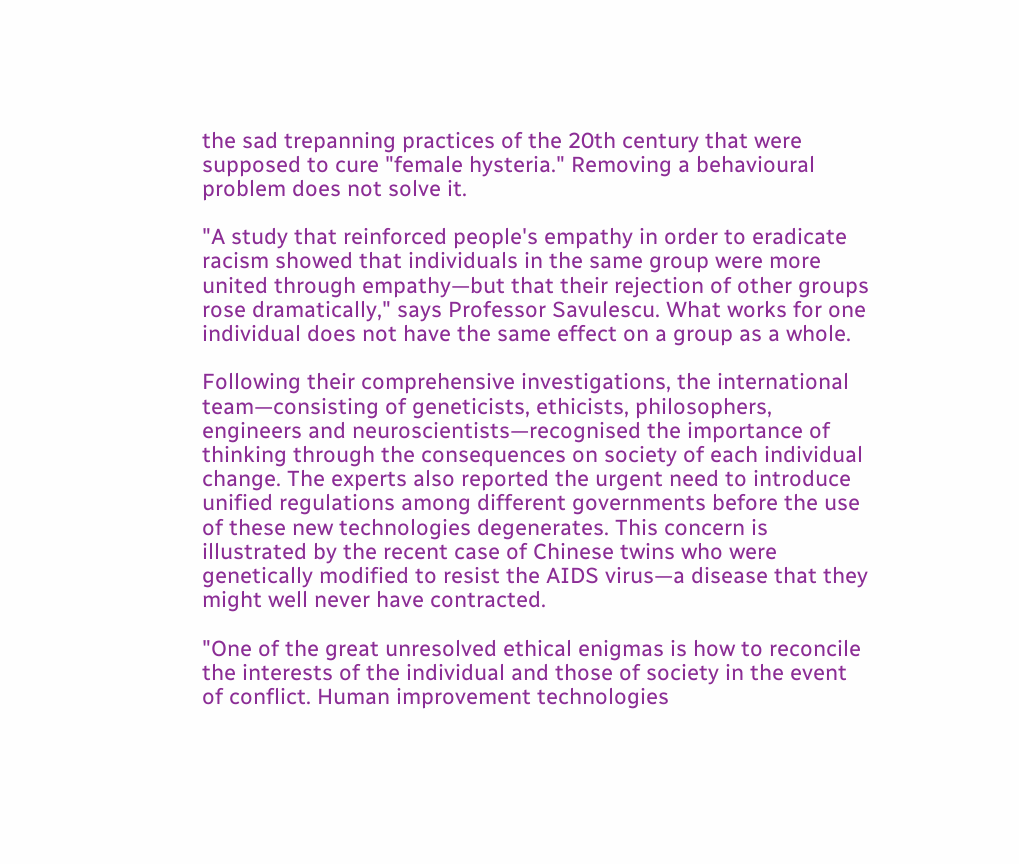the sad trepanning practices of the 20th century that were supposed to cure "female hysteria." Removing a behavioural problem does not solve it.

"A study that reinforced people's empathy in order to eradicate racism showed that individuals in the same group were more united through empathy—but that their rejection of other groups rose dramatically," says Professor Savulescu. What works for one individual does not have the same effect on a group as a whole.

Following their comprehensive investigations, the international team—consisting of geneticists, ethicists, philosophers, engineers and neuroscientists—recognised the importance of thinking through the consequences on society of each individual change. The experts also reported the urgent need to introduce unified regulations among different governments before the use of these new technologies degenerates. This concern is illustrated by the recent case of Chinese twins who were genetically modified to resist the AIDS virus—a disease that they might well never have contracted.

"One of the great unresolved ethical enigmas is how to reconcile the interests of the individual and those of society in the event of conflict. Human improvement technologies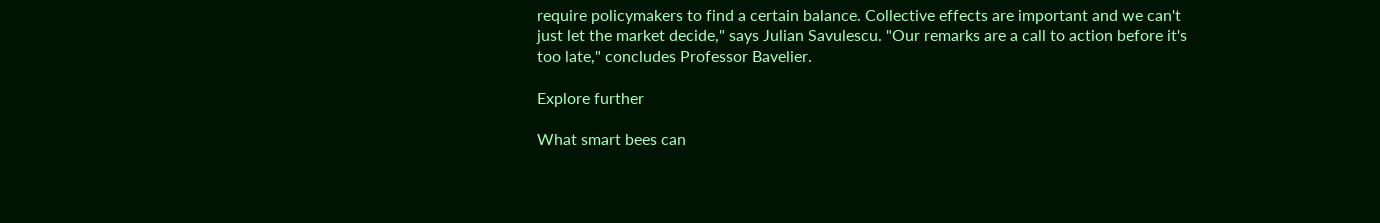require policymakers to find a certain balance. Collective effects are important and we can't just let the market decide," says Julian Savulescu. "Our remarks are a call to action before it's too late," concludes Professor Bavelier.

Explore further

What smart bees can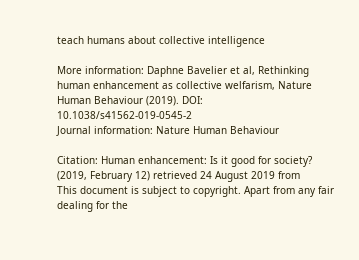teach humans about collective intelligence

More information: Daphne Bavelier et al, Rethinking human enhancement as collective welfarism, Nature Human Behaviour (2019). DOI: 10.1038/s41562-019-0545-2
Journal information: Nature Human Behaviour

Citation: Human enhancement: Is it good for society? (2019, February 12) retrieved 24 August 2019 from
This document is subject to copyright. Apart from any fair dealing for the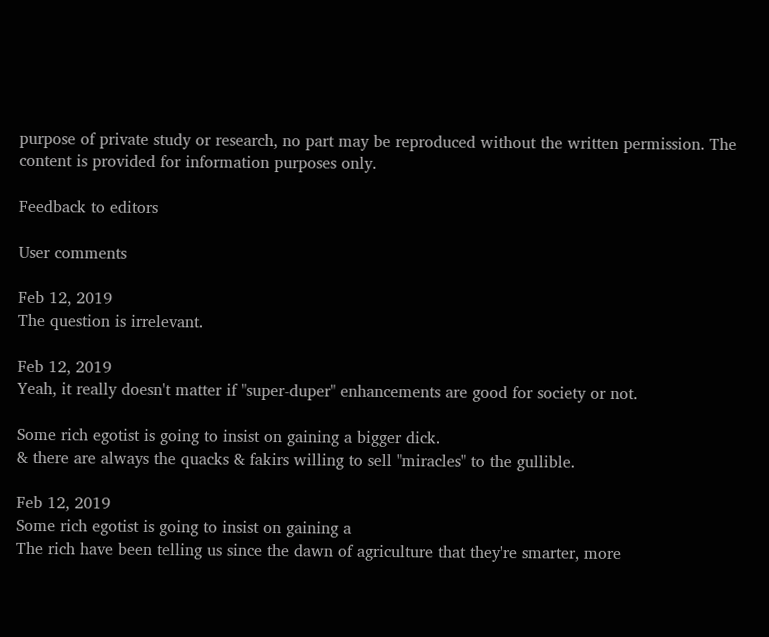purpose of private study or research, no part may be reproduced without the written permission. The content is provided for information purposes only.

Feedback to editors

User comments

Feb 12, 2019
The question is irrelevant.

Feb 12, 2019
Yeah, it really doesn't matter if "super-duper" enhancements are good for society or not.

Some rich egotist is going to insist on gaining a bigger dick.
& there are always the quacks & fakirs willing to sell "miracles" to the gullible.

Feb 12, 2019
Some rich egotist is going to insist on gaining a
The rich have been telling us since the dawn of agriculture that they're smarter, more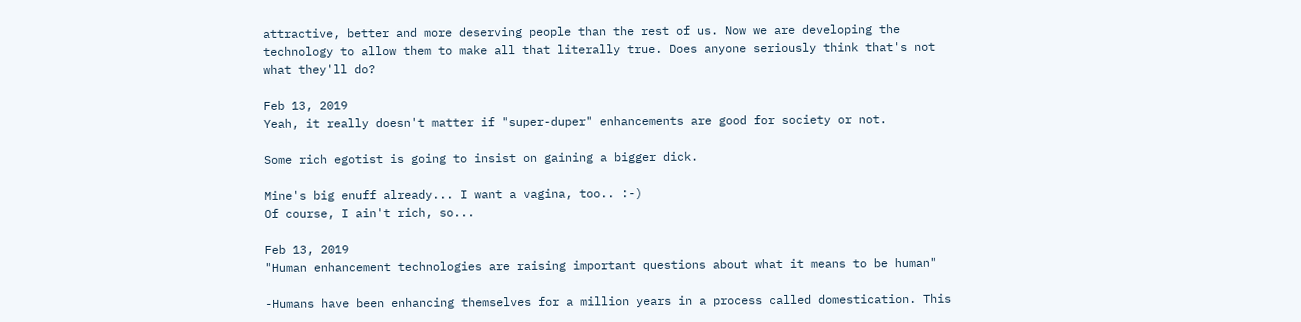attractive, better and more deserving people than the rest of us. Now we are developing the technology to allow them to make all that literally true. Does anyone seriously think that's not what they'll do?

Feb 13, 2019
Yeah, it really doesn't matter if "super-duper" enhancements are good for society or not.

Some rich egotist is going to insist on gaining a bigger dick.

Mine's big enuff already... I want a vagina, too.. :-)
Of course, I ain't rich, so...

Feb 13, 2019
"Human enhancement technologies are raising important questions about what it means to be human"

-Humans have been enhancing themselves for a million years in a process called domestication. This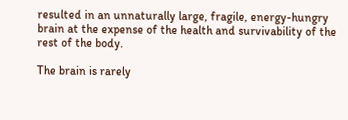resulted in an unnaturally large, fragile, energy-hungry brain at the expense of the health and survivability of the rest of the body.

The brain is rarely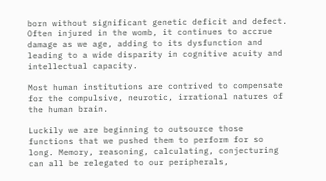born without significant genetic deficit and defect. Often injured in the womb, it continues to accrue damage as we age, adding to its dysfunction and leading to a wide disparity in cognitive acuity and intellectual capacity.

Most human institutions are contrived to compensate for the compulsive, neurotic, irrational natures of the human brain.

Luckily we are beginning to outsource those functions that we pushed them to perform for so long. Memory, reasoning, calculating, conjecturing can all be relegated to our peripherals,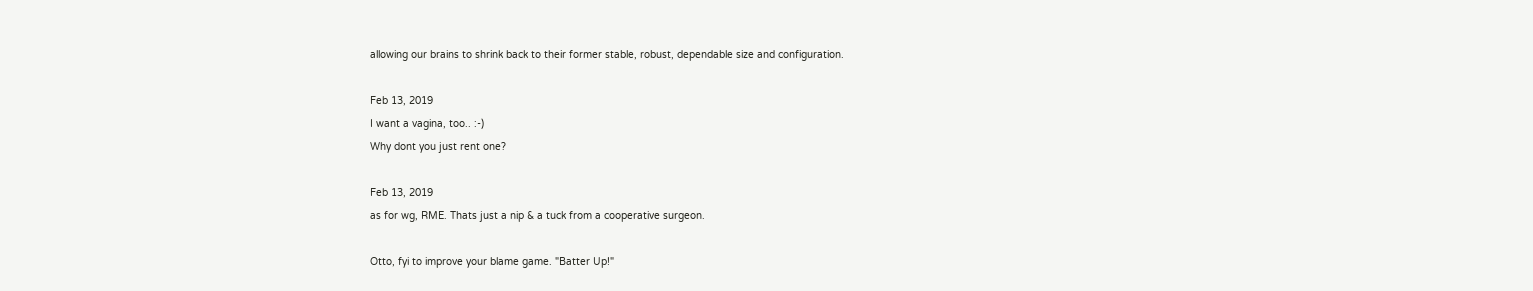allowing our brains to shrink back to their former stable, robust, dependable size and configuration.

Feb 13, 2019
I want a vagina, too.. :-)
Why dont you just rent one?

Feb 13, 2019
as for wg, RME. Thats just a nip & a tuck from a cooperative surgeon.

Otto, fyi to improve your blame game. "Batter Up!"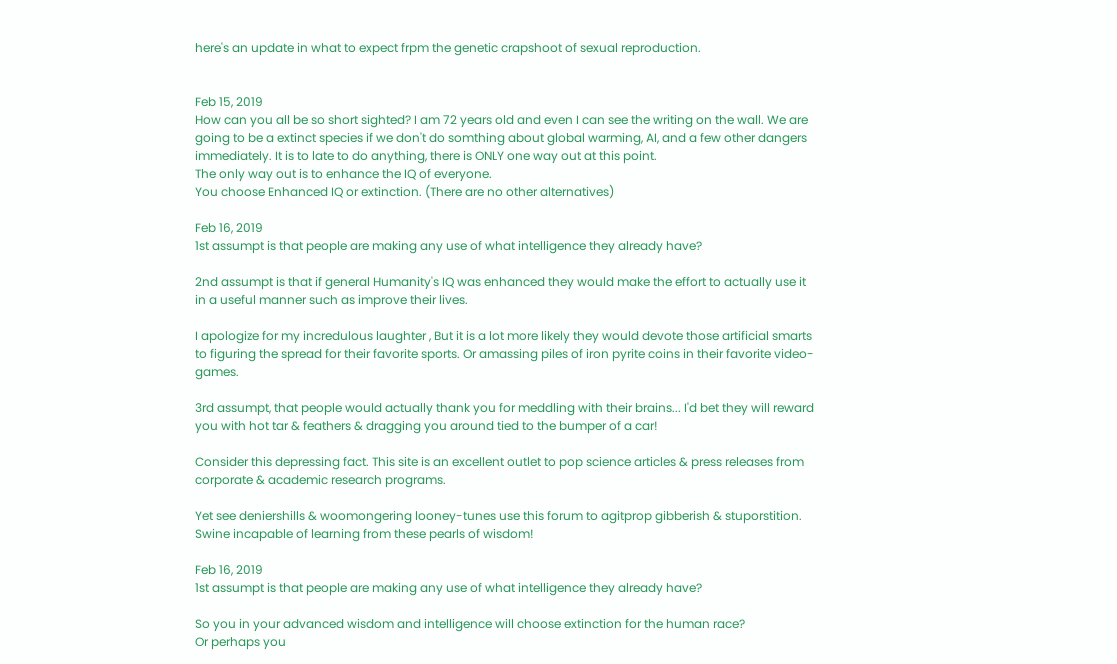here's an update in what to expect frpm the genetic crapshoot of sexual reproduction.


Feb 15, 2019
How can you all be so short sighted? I am 72 years old and even I can see the writing on the wall. We are going to be a extinct species if we don't do somthing about global warming, AI, and a few other dangers immediately. It is to late to do anything, there is ONLY one way out at this point.
The only way out is to enhance the IQ of everyone.
You choose Enhanced IQ or extinction. (There are no other alternatives)

Feb 16, 2019
1st assumpt is that people are making any use of what intelligence they already have?

2nd assumpt is that if general Humanity's IQ was enhanced they would make the effort to actually use it in a useful manner such as improve their lives.

I apologize for my incredulous laughter , But it is a lot more likely they would devote those artificial smarts to figuring the spread for their favorite sports. Or amassing piles of iron pyrite coins in their favorite video-games.

3rd assumpt, that people would actually thank you for meddling with their brains... I'd bet they will reward you with hot tar & feathers & dragging you around tied to the bumper of a car!

Consider this depressing fact. This site is an excellent outlet to pop science articles & press releases from corporate & academic research programs.

Yet see deniershills & woomongering looney-tunes use this forum to agitprop gibberish & stuporstition.
Swine incapable of learning from these pearls of wisdom!

Feb 16, 2019
1st assumpt is that people are making any use of what intelligence they already have?

So you in your advanced wisdom and intelligence will choose extinction for the human race?
Or perhaps you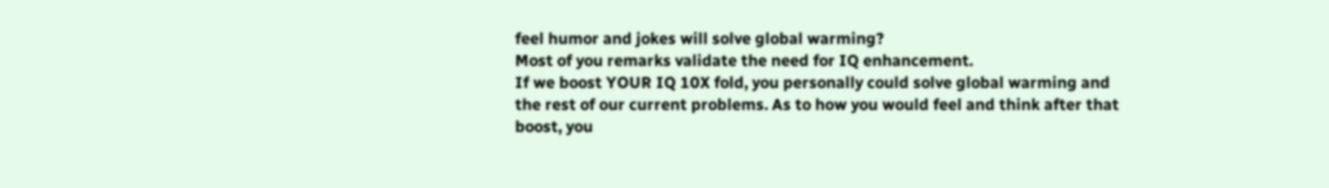feel humor and jokes will solve global warming?
Most of you remarks validate the need for IQ enhancement.
If we boost YOUR IQ 10X fold, you personally could solve global warming and the rest of our current problems. As to how you would feel and think after that boost, you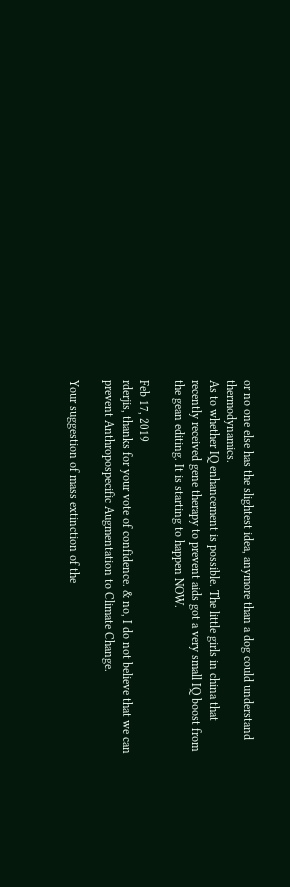or no one else has the slightest idea, anymore than a dog could understand thermodynamics.
As to whether IQ enhancement is possible. The little girls in china that recently received gene therapy to prevent aids got a very small IQ boost from the gean editing. It is starting to happen NOW.

Feb 17, 2019
rderjis, thanks for your vote of confidence. & no, I do not believe that we can prevent Anthropospecific Augmentation to Climate Change.

Your suggestion of mass extinction of the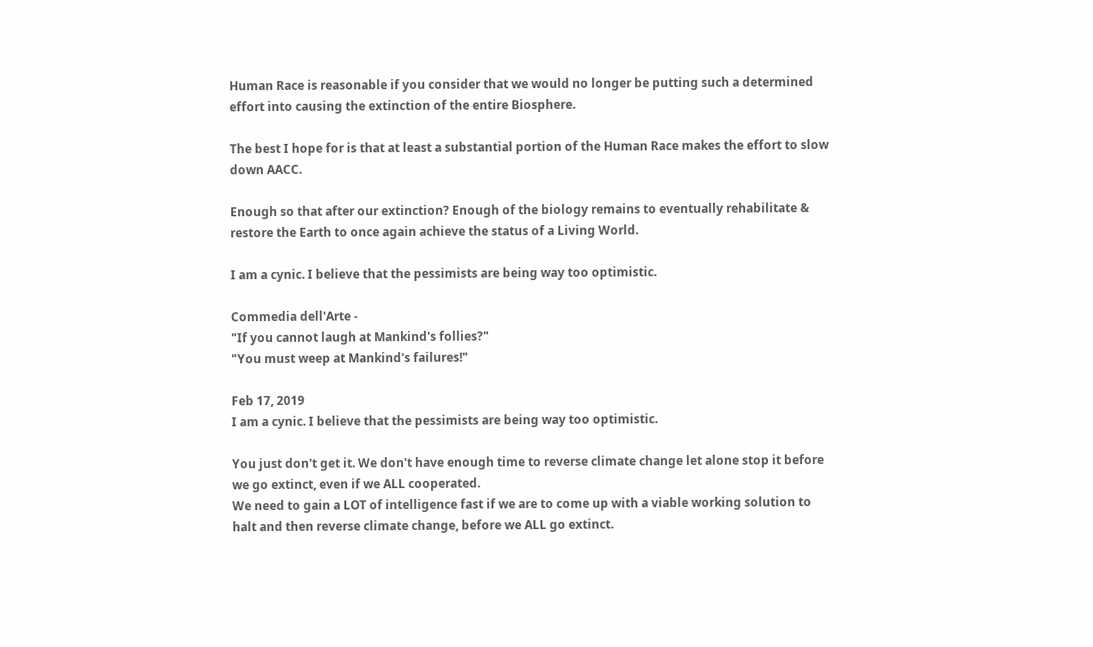Human Race is reasonable if you consider that we would no longer be putting such a determined effort into causing the extinction of the entire Biosphere.

The best I hope for is that at least a substantial portion of the Human Race makes the effort to slow down AACC.

Enough so that after our extinction? Enough of the biology remains to eventually rehabilitate & restore the Earth to once again achieve the status of a Living World.

I am a cynic. I believe that the pessimists are being way too optimistic.

Commedia dell'Arte -
"If you cannot laugh at Mankind's follies?"
"You must weep at Mankind's failures!"

Feb 17, 2019
I am a cynic. I believe that the pessimists are being way too optimistic.

You just don't get it. We don't have enough time to reverse climate change let alone stop it before we go extinct, even if we ALL cooperated.
We need to gain a LOT of intelligence fast if we are to come up with a viable working solution to halt and then reverse climate change, before we ALL go extinct.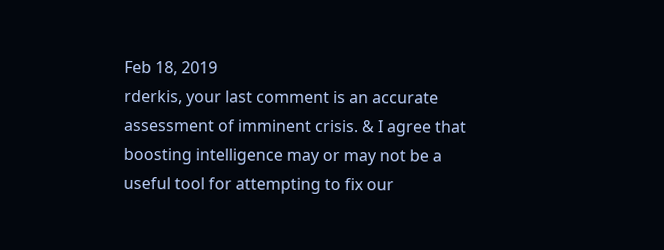Feb 18, 2019
rderkis, your last comment is an accurate assessment of imminent crisis. & I agree that boosting intelligence may or may not be a useful tool for attempting to fix our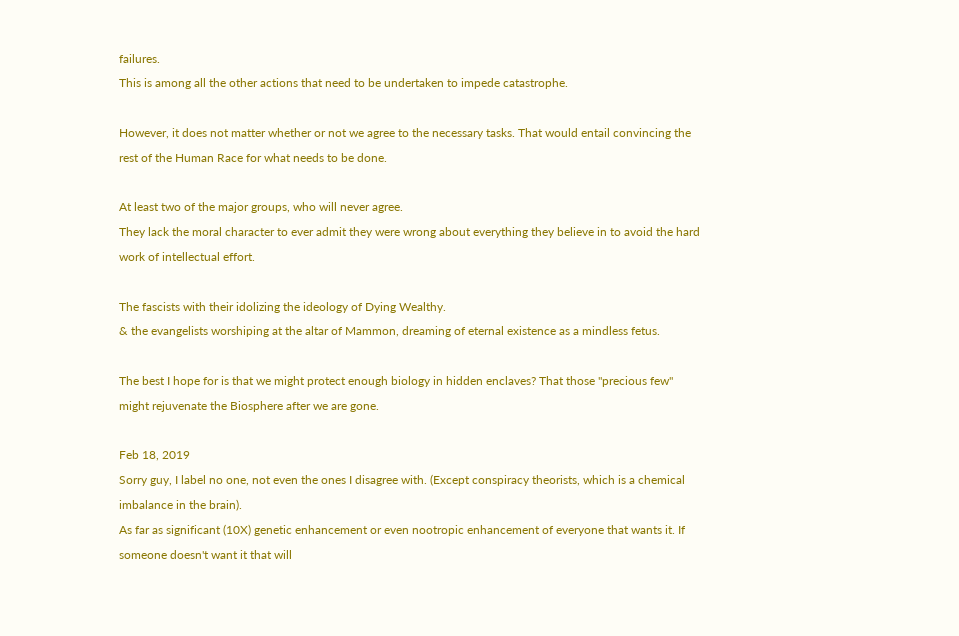failures.
This is among all the other actions that need to be undertaken to impede catastrophe.

However, it does not matter whether or not we agree to the necessary tasks. That would entail convincing the rest of the Human Race for what needs to be done.

At least two of the major groups, who will never agree.
They lack the moral character to ever admit they were wrong about everything they believe in to avoid the hard work of intellectual effort.

The fascists with their idolizing the ideology of Dying Wealthy.
& the evangelists worshiping at the altar of Mammon, dreaming of eternal existence as a mindless fetus.

The best I hope for is that we might protect enough biology in hidden enclaves? That those "precious few" might rejuvenate the Biosphere after we are gone.

Feb 18, 2019
Sorry guy, I label no one, not even the ones I disagree with. (Except conspiracy theorists, which is a chemical imbalance in the brain).
As far as significant (10X) genetic enhancement or even nootropic enhancement of everyone that wants it. If someone doesn't want it that will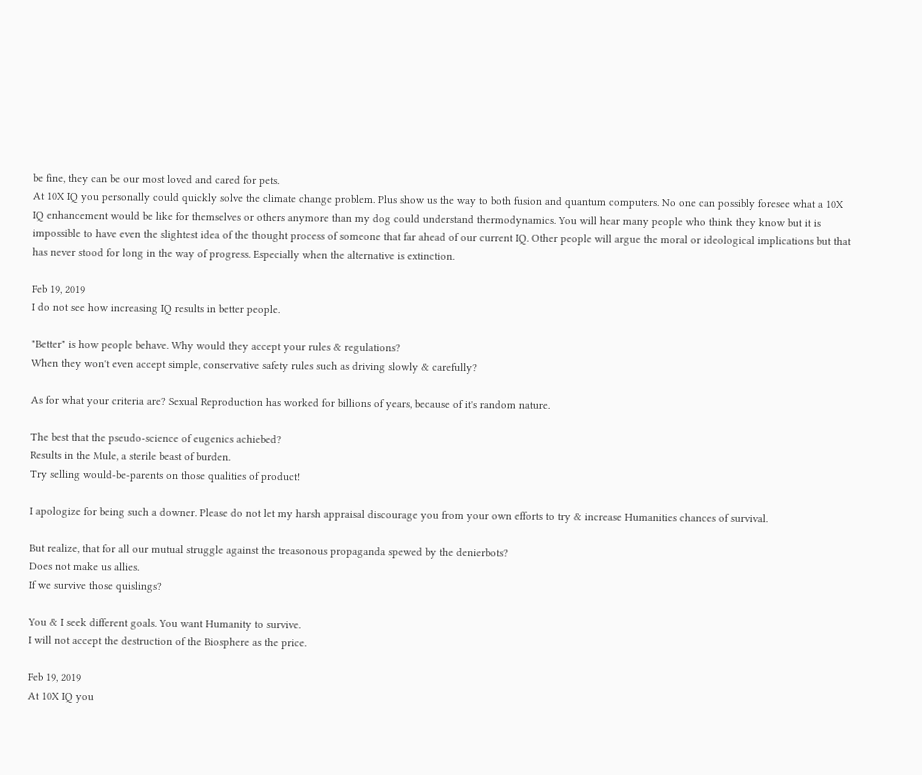be fine, they can be our most loved and cared for pets.
At 10X IQ you personally could quickly solve the climate change problem. Plus show us the way to both fusion and quantum computers. No one can possibly foresee what a 10X IQ enhancement would be like for themselves or others anymore than my dog could understand thermodynamics. You will hear many people who think they know but it is impossible to have even the slightest idea of the thought process of someone that far ahead of our current IQ. Other people will argue the moral or ideological implications but that has never stood for long in the way of progress. Especially when the alternative is extinction.

Feb 19, 2019
I do not see how increasing IQ results in better people.

"Better" is how people behave. Why would they accept your rules & regulations?
When they won't even accept simple, conservative safety rules such as driving slowly & carefully?

As for what your criteria are? Sexual Reproduction has worked for billions of years, because of it's random nature.

The best that the pseudo-science of eugenics achiebed?
Results in the Mule, a sterile beast of burden.
Try selling would-be-parents on those qualities of product!

I apologize for being such a downer. Please do not let my harsh appraisal discourage you from your own efforts to try & increase Humanities chances of survival.

But realize, that for all our mutual struggle against the treasonous propaganda spewed by the denierbots?
Does not make us allies.
If we survive those quislings?

You & I seek different goals. You want Humanity to survive.
I will not accept the destruction of the Biosphere as the price.

Feb 19, 2019
At 10X IQ you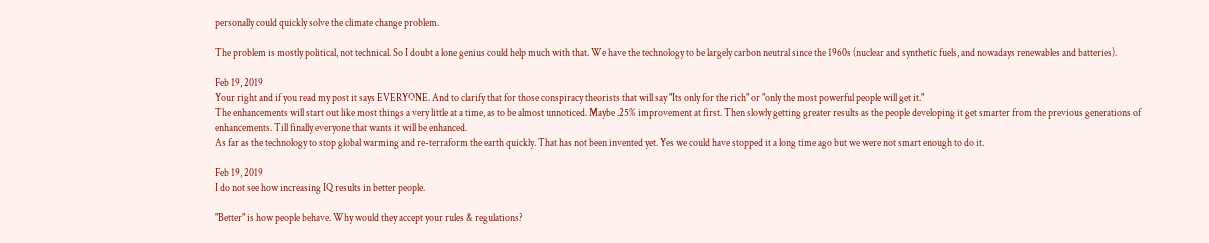personally could quickly solve the climate change problem.

The problem is mostly political, not technical. So I doubt a lone genius could help much with that. We have the technology to be largely carbon neutral since the 1960s (nuclear and synthetic fuels, and nowadays renewables and batteries).

Feb 19, 2019
Your right and if you read my post it says EVERYONE. And to clarify that for those conspiracy theorists that will say "Its only for the rich" or "only the most powerful people will get it."
The enhancements will start out like most things a very little at a time, as to be almost unnoticed. Maybe .25% improvement at first. Then slowly getting greater results as the people developing it get smarter from the previous generations of enhancements. Till finally everyone that wants it will be enhanced.
As far as the technology to stop global warming and re-terraform the earth quickly. That has not been invented yet. Yes we could have stopped it a long time ago but we were not smart enough to do it.

Feb 19, 2019
I do not see how increasing IQ results in better people.

"Better" is how people behave. Why would they accept your rules & regulations?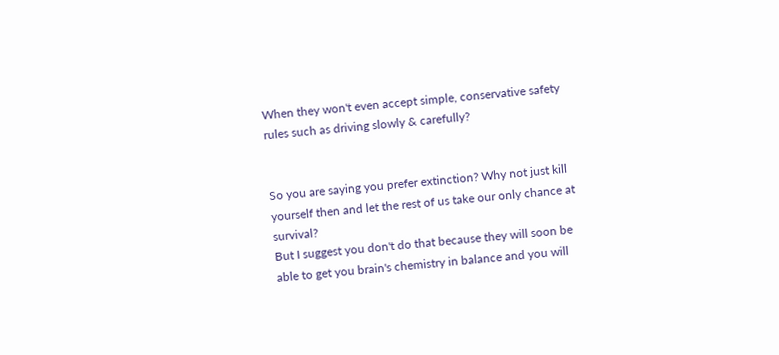When they won't even accept simple, conservative safety rules such as driving slowly & carefully?


So you are saying you prefer extinction? Why not just kill yourself then and let the rest of us take our only chance at survival?
But I suggest you don't do that because they will soon be able to get you brain's chemistry in balance and you will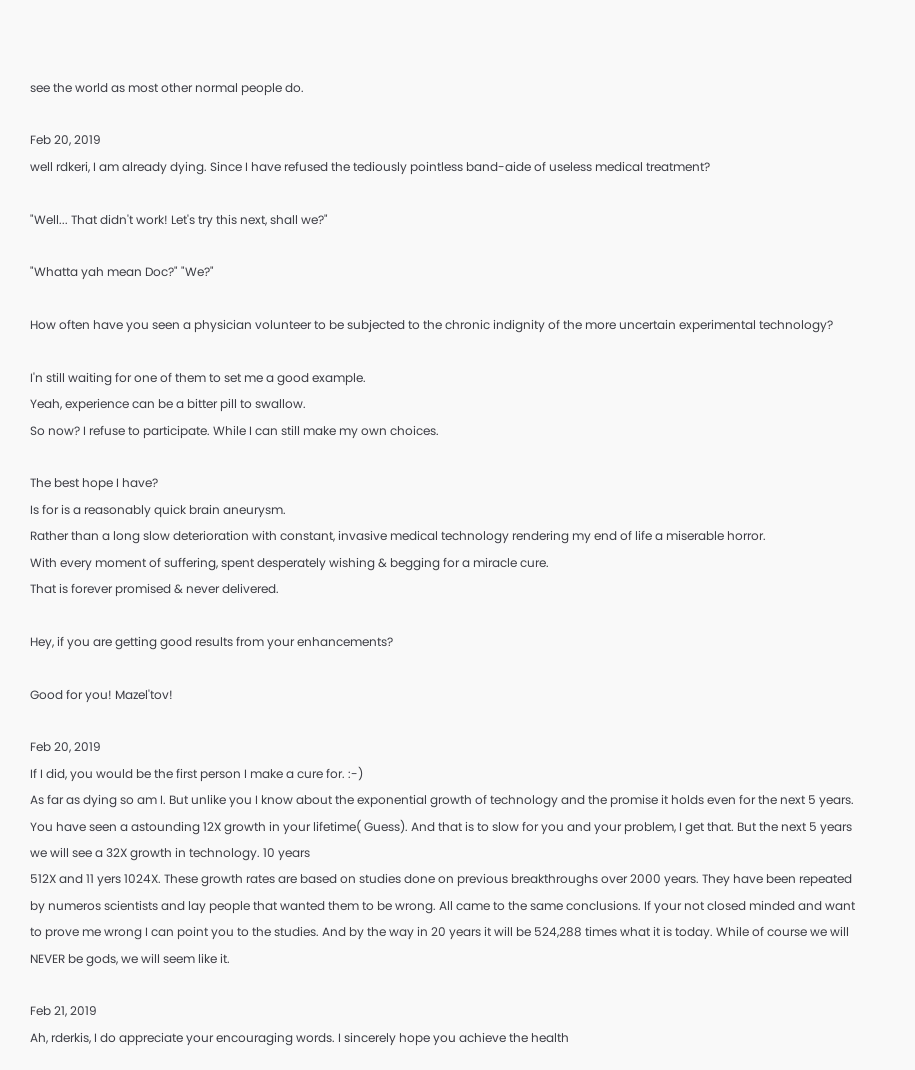see the world as most other normal people do.

Feb 20, 2019
well rdkeri, I am already dying. Since I have refused the tediously pointless band-aide of useless medical treatment?

"Well... That didn't work! Let's try this next, shall we?"

"Whatta yah mean Doc?" "We?"

How often have you seen a physician volunteer to be subjected to the chronic indignity of the more uncertain experimental technology?

I'n still waiting for one of them to set me a good example.
Yeah, experience can be a bitter pill to swallow.
So now? I refuse to participate. While I can still make my own choices.

The best hope I have?
Is for is a reasonably quick brain aneurysm.
Rather than a long slow deterioration with constant, invasive medical technology rendering my end of life a miserable horror.
With every moment of suffering, spent desperately wishing & begging for a miracle cure.
That is forever promised & never delivered.

Hey, if you are getting good results from your enhancements?

Good for you! Mazel'tov!

Feb 20, 2019
If I did, you would be the first person I make a cure for. :-)
As far as dying so am I. But unlike you I know about the exponential growth of technology and the promise it holds even for the next 5 years. You have seen a astounding 12X growth in your lifetime( Guess). And that is to slow for you and your problem, I get that. But the next 5 years we will see a 32X growth in technology. 10 years
512X and 11 yers 1024X. These growth rates are based on studies done on previous breakthroughs over 2000 years. They have been repeated by numeros scientists and lay people that wanted them to be wrong. All came to the same conclusions. If your not closed minded and want to prove me wrong I can point you to the studies. And by the way in 20 years it will be 524,288 times what it is today. While of course we will NEVER be gods, we will seem like it.

Feb 21, 2019
Ah, rderkis, I do appreciate your encouraging words. I sincerely hope you achieve the health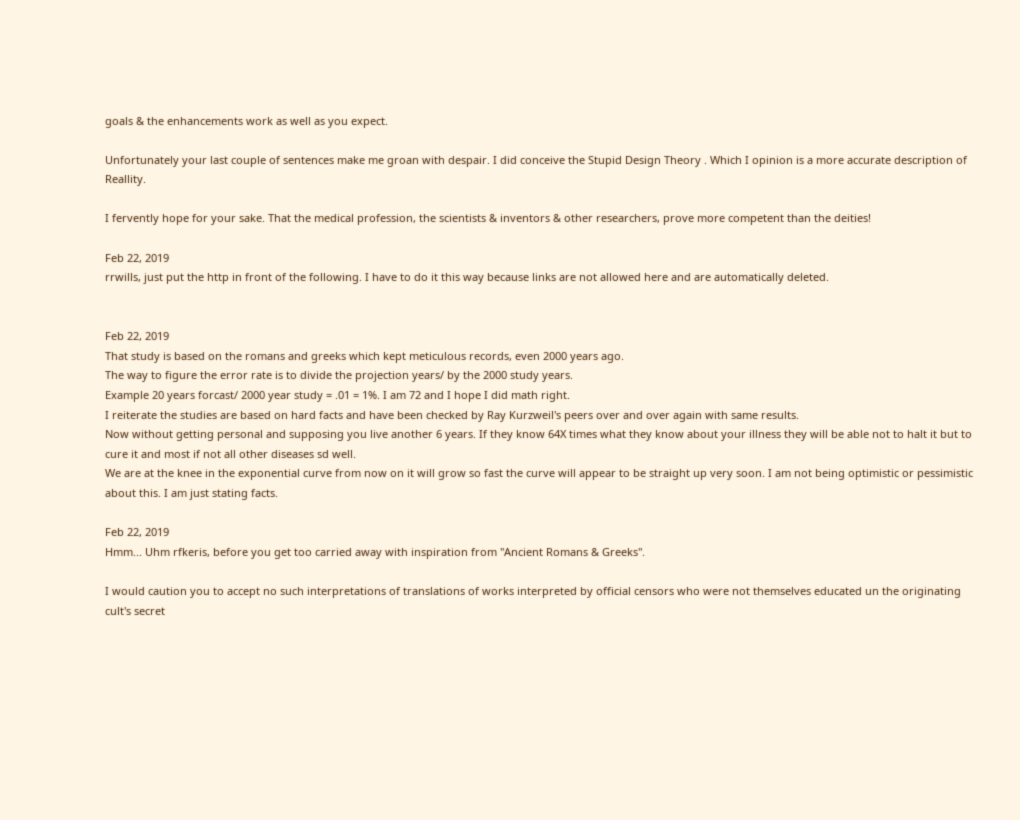goals & the enhancements work as well as you expect.

Unfortunately your last couple of sentences make me groan with despair. I did conceive the Stupid Design Theory . Which I opinion is a more accurate description of Reallity.

I fervently hope for your sake. That the medical profession, the scientists & inventors & other researchers, prove more competent than the deities!

Feb 22, 2019
rrwills, just put the http in front of the following. I have to do it this way because links are not allowed here and are automatically deleted.


Feb 22, 2019
That study is based on the romans and greeks which kept meticulous records, even 2000 years ago.
The way to figure the error rate is to divide the projection years/ by the 2000 study years.
Example 20 years forcast/ 2000 year study = .01 = 1%. I am 72 and I hope I did math right.
I reiterate the studies are based on hard facts and have been checked by Ray Kurzweil's peers over and over again with same results.
Now without getting personal and supposing you live another 6 years. If they know 64X times what they know about your illness they will be able not to halt it but to cure it and most if not all other diseases sd well.
We are at the knee in the exponential curve from now on it will grow so fast the curve will appear to be straight up very soon. I am not being optimistic or pessimistic about this. I am just stating facts.

Feb 22, 2019
Hmm... Uhm rfkeris, before you get too carried away with inspiration from "Ancient Romans & Greeks".

I would caution you to accept no such interpretations of translations of works interpreted by official censors who were not themselves educated un the originating cult's secret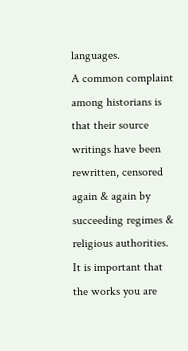languages.
A common complaint among historians is that their source writings have been rewritten, censored again & again by succeeding regimes & religious authorities.
It is important that the works you are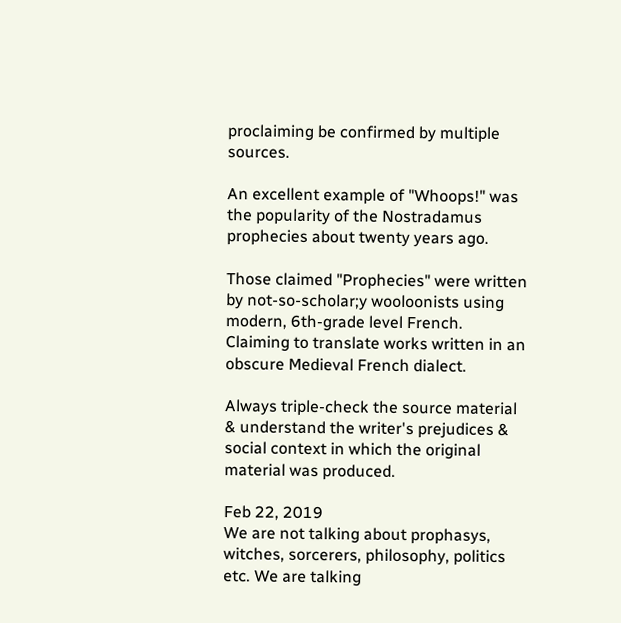proclaiming be confirmed by multiple sources.

An excellent example of "Whoops!" was the popularity of the Nostradamus prophecies about twenty years ago.

Those claimed "Prophecies" were written by not-so-scholar;y wooloonists using modern, 6th-grade level French. Claiming to translate works written in an obscure Medieval French dialect.

Always triple-check the source material & understand the writer's prejudices & social context in which the original material was produced.

Feb 22, 2019
We are not talking about prophasys, witches, sorcerers, philosophy, politics etc. We are talking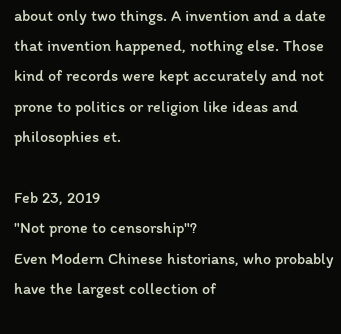about only two things. A invention and a date that invention happened, nothing else. Those kind of records were kept accurately and not prone to politics or religion like ideas and philosophies et.

Feb 23, 2019
"Not prone to censorship"?
Even Modern Chinese historians, who probably have the largest collection of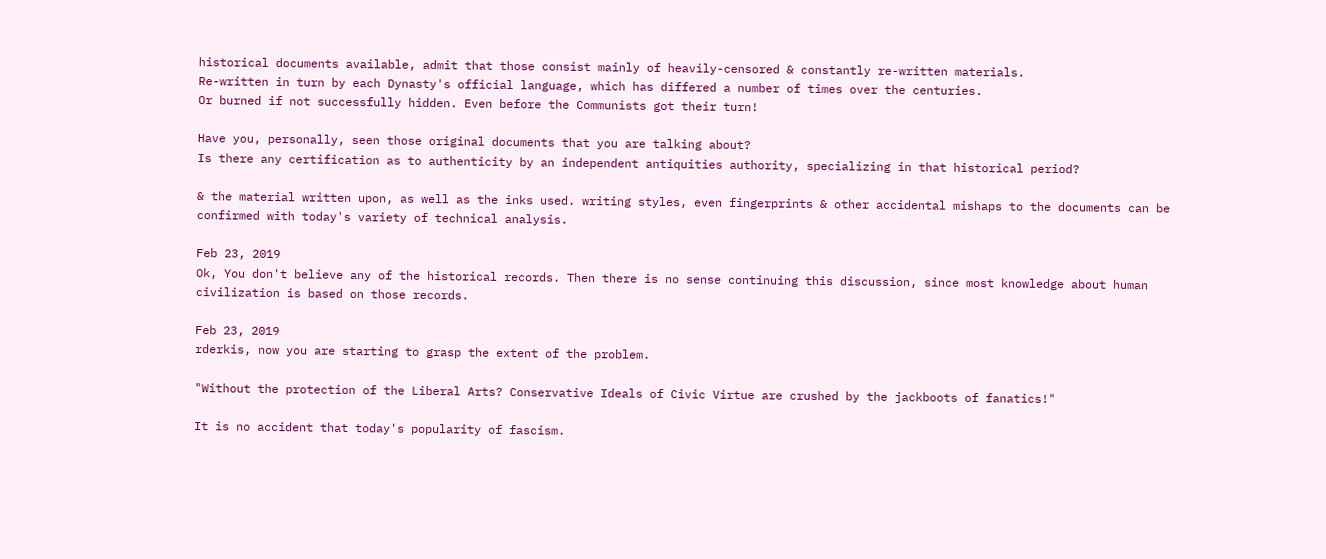historical documents available, admit that those consist mainly of heavily-censored & constantly re-written materials.
Re-written in turn by each Dynasty's official language, which has differed a number of times over the centuries.
Or burned if not successfully hidden. Even before the Communists got their turn!

Have you, personally, seen those original documents that you are talking about?
Is there any certification as to authenticity by an independent antiquities authority, specializing in that historical period?

& the material written upon, as well as the inks used. writing styles, even fingerprints & other accidental mishaps to the documents can be confirmed with today's variety of technical analysis.

Feb 23, 2019
Ok, You don't believe any of the historical records. Then there is no sense continuing this discussion, since most knowledge about human civilization is based on those records.

Feb 23, 2019
rderkis, now you are starting to grasp the extent of the problem.

"Without the protection of the Liberal Arts? Conservative Ideals of Civic Virtue are crushed by the jackboots of fanatics!"

It is no accident that today's popularity of fascism.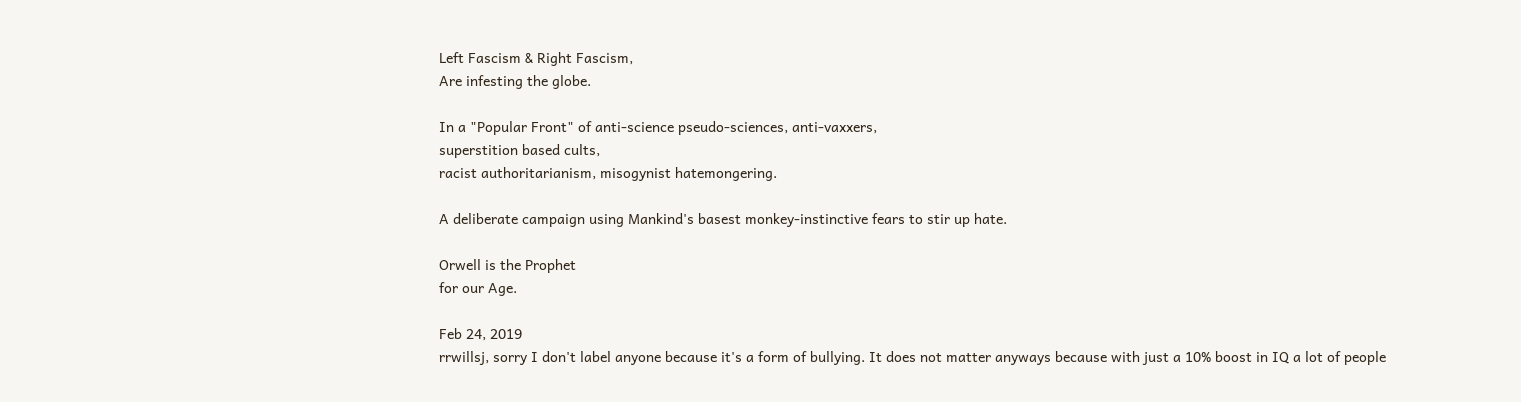Left Fascism & Right Fascism,
Are infesting the globe.

In a "Popular Front" of anti-science pseudo-sciences, anti-vaxxers,
superstition based cults,
racist authoritarianism, misogynist hatemongering.

A deliberate campaign using Mankind's basest monkey-instinctive fears to stir up hate.

Orwell is the Prophet
for our Age.

Feb 24, 2019
rrwillsj, sorry I don't label anyone because it's a form of bullying. It does not matter anyways because with just a 10% boost in IQ a lot of people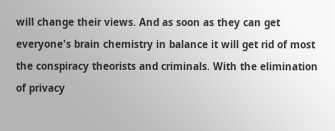will change their views. And as soon as they can get everyone's brain chemistry in balance it will get rid of most the conspiracy theorists and criminals. With the elimination of privacy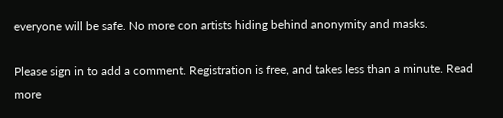everyone will be safe. No more con artists hiding behind anonymity and masks.

Please sign in to add a comment. Registration is free, and takes less than a minute. Read more